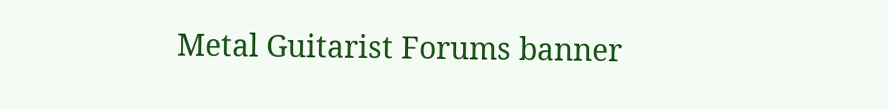Metal Guitarist Forums banner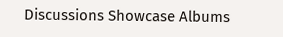Discussions Showcase Albums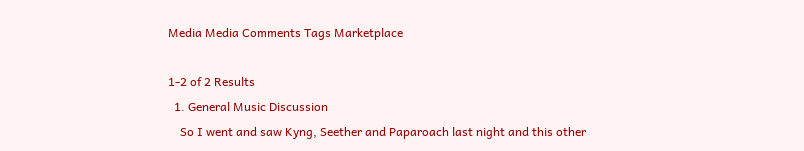Media Media Comments Tags Marketplace

1-2 of 2 Results
  1. General Music Discussion
    So I went and saw Kyng, Seether and Paparoach last night and this other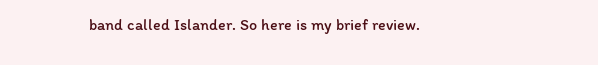band called Islander. So here is my brief review.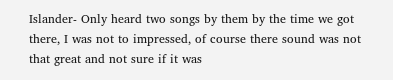Islander- Only heard two songs by them by the time we got there, I was not to impressed, of course there sound was not that great and not sure if it was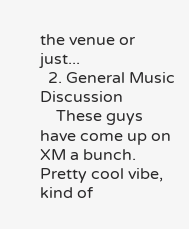the venue or just...
  2. General Music Discussion
    These guys have come up on XM a bunch. Pretty cool vibe, kind of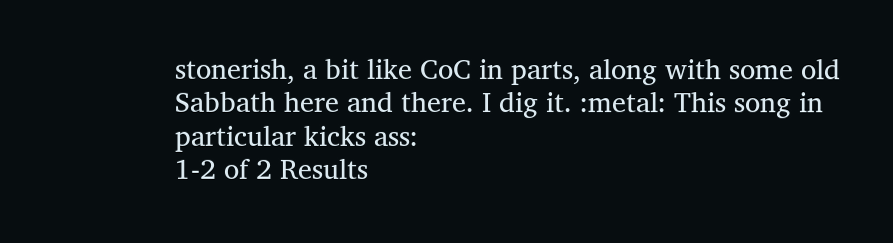stonerish, a bit like CoC in parts, along with some old Sabbath here and there. I dig it. :metal: This song in particular kicks ass:
1-2 of 2 Results